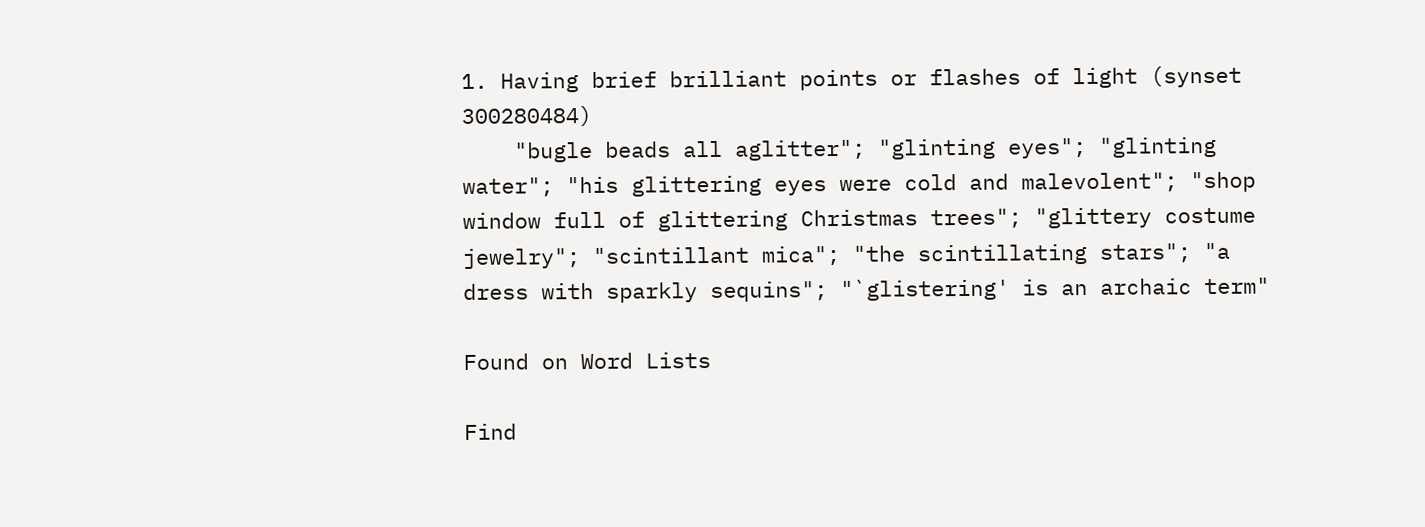1. Having brief brilliant points or flashes of light (synset 300280484)
    "bugle beads all aglitter"; "glinting eyes"; "glinting water"; "his glittering eyes were cold and malevolent"; "shop window full of glittering Christmas trees"; "glittery costume jewelry"; "scintillant mica"; "the scintillating stars"; "a dress with sparkly sequins"; "`glistering' is an archaic term"

Found on Word Lists

Find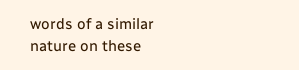words of a similar nature on these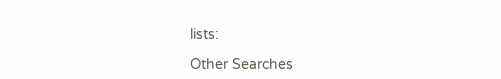lists:

Other Searches